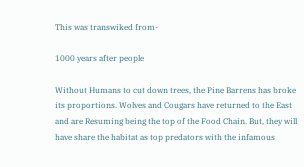This was transwiked from-

1000 years after people

Without Humans to cut down trees, the Pine Barrens has broke its proportions. Wolves and Cougars have returned to the East and are Resuming being the top of the Food Chain. But, they will have share the habitat as top predators with the infamous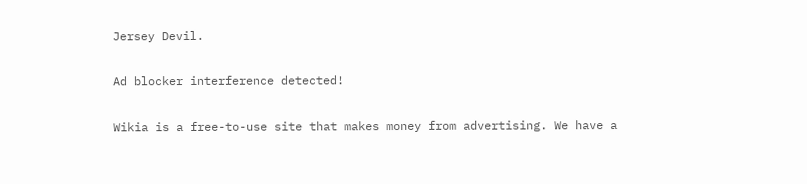Jersey Devil.

Ad blocker interference detected!

Wikia is a free-to-use site that makes money from advertising. We have a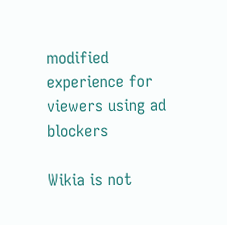modified experience for viewers using ad blockers

Wikia is not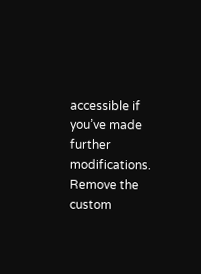accessible if you’ve made further modifications. Remove the custom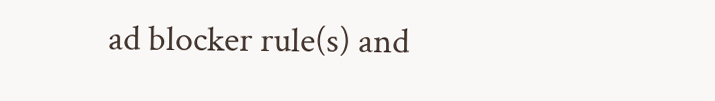ad blocker rule(s) and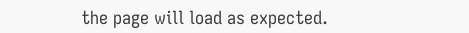the page will load as expected.